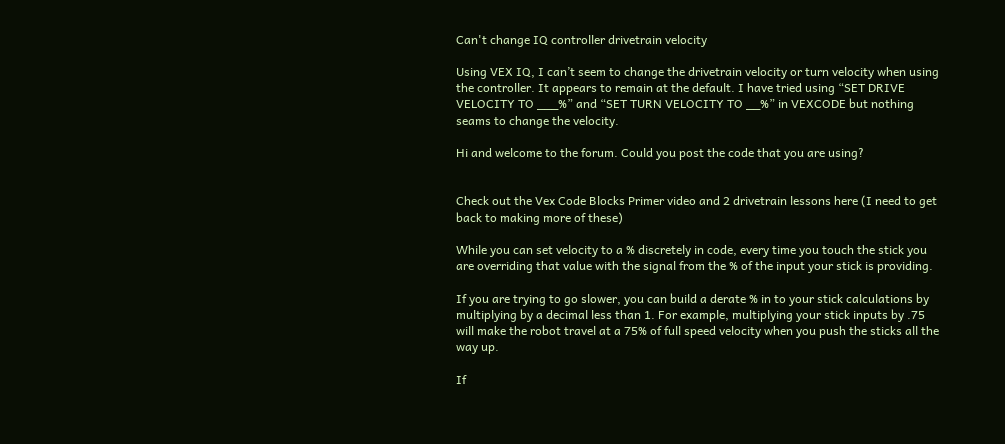Can't change IQ controller drivetrain velocity

Using VEX IQ, I can’t seem to change the drivetrain velocity or turn velocity when using the controller. It appears to remain at the default. I have tried using “SET DRIVE VELOCITY TO ___%” and “SET TURN VELOCITY TO __%” in VEXCODE but nothing seams to change the velocity.

Hi and welcome to the forum. Could you post the code that you are using?


Check out the Vex Code Blocks Primer video and 2 drivetrain lessons here (I need to get back to making more of these)

While you can set velocity to a % discretely in code, every time you touch the stick you are overriding that value with the signal from the % of the input your stick is providing.

If you are trying to go slower, you can build a derate % in to your stick calculations by multiplying by a decimal less than 1. For example, multiplying your stick inputs by .75 will make the robot travel at a 75% of full speed velocity when you push the sticks all the way up.

If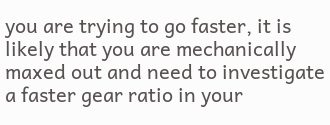you are trying to go faster, it is likely that you are mechanically maxed out and need to investigate a faster gear ratio in your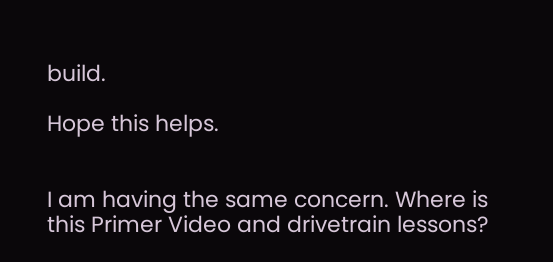build.

Hope this helps.


I am having the same concern. Where is this Primer Video and drivetrain lessons?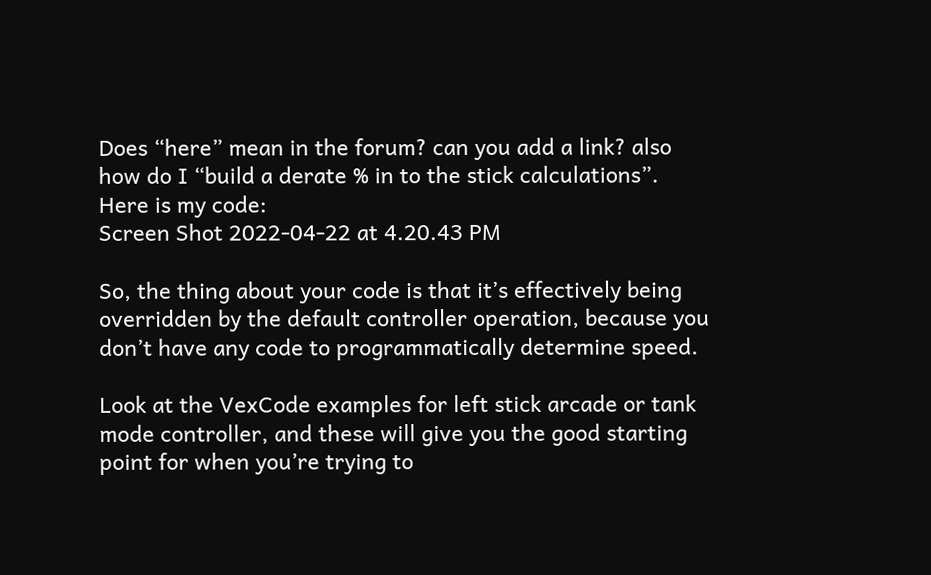Does “here” mean in the forum? can you add a link? also how do I “build a derate % in to the stick calculations”.
Here is my code:
Screen Shot 2022-04-22 at 4.20.43 PM

So, the thing about your code is that it’s effectively being overridden by the default controller operation, because you don’t have any code to programmatically determine speed.

Look at the VexCode examples for left stick arcade or tank mode controller, and these will give you the good starting point for when you’re trying to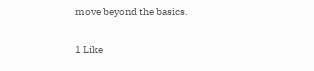move beyond the basics.

1 Like